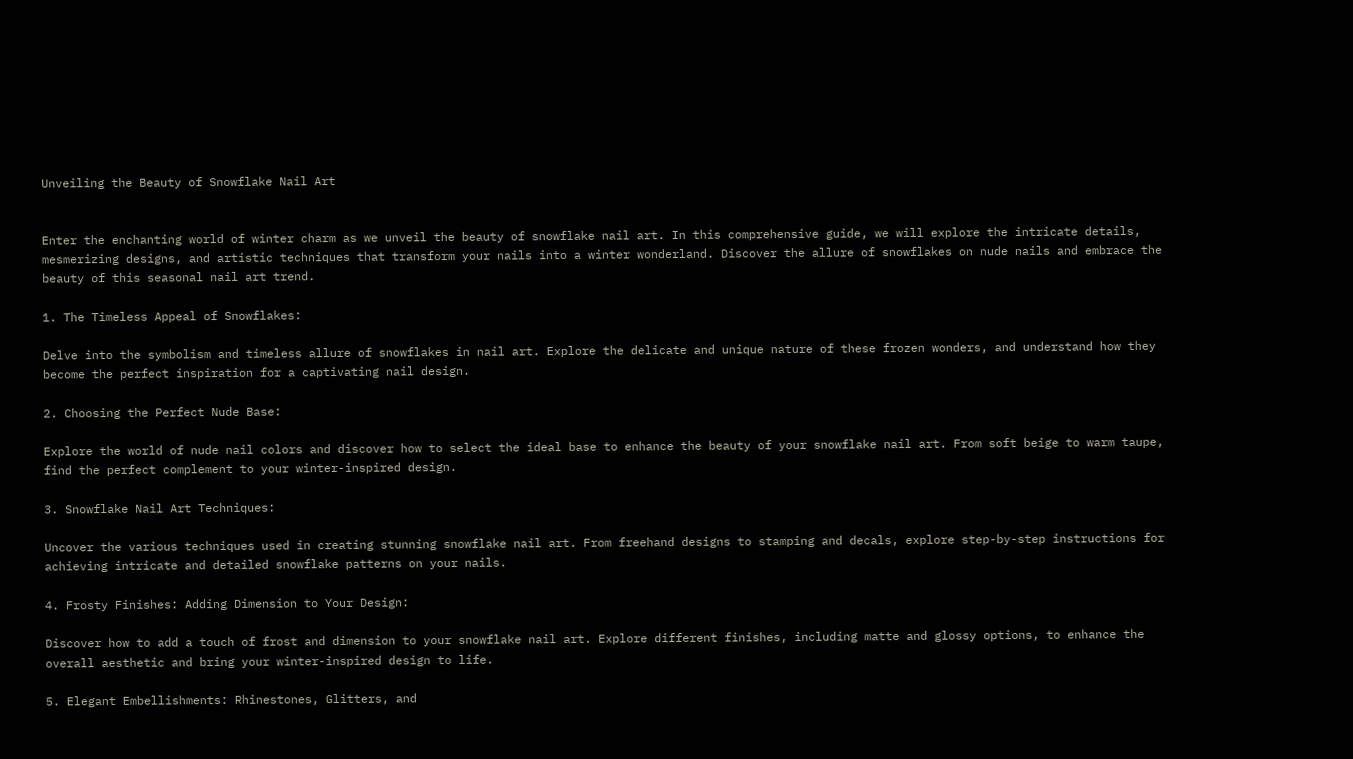Unveiling the Beauty of Snowflake Nail Art


Enter the enchanting world of winter charm as we unveil the beauty of snowflake nail art. In this comprehensive guide, we will explore the intricate details, mesmerizing designs, and artistic techniques that transform your nails into a winter wonderland. Discover the allure of snowflakes on nude nails and embrace the beauty of this seasonal nail art trend.

1. The Timeless Appeal of Snowflakes:

Delve into the symbolism and timeless allure of snowflakes in nail art. Explore the delicate and unique nature of these frozen wonders, and understand how they become the perfect inspiration for a captivating nail design.

2. Choosing the Perfect Nude Base:

Explore the world of nude nail colors and discover how to select the ideal base to enhance the beauty of your snowflake nail art. From soft beige to warm taupe, find the perfect complement to your winter-inspired design.

3. Snowflake Nail Art Techniques:

Uncover the various techniques used in creating stunning snowflake nail art. From freehand designs to stamping and decals, explore step-by-step instructions for achieving intricate and detailed snowflake patterns on your nails.

4. Frosty Finishes: Adding Dimension to Your Design:

Discover how to add a touch of frost and dimension to your snowflake nail art. Explore different finishes, including matte and glossy options, to enhance the overall aesthetic and bring your winter-inspired design to life.

5. Elegant Embellishments: Rhinestones, Glitters, and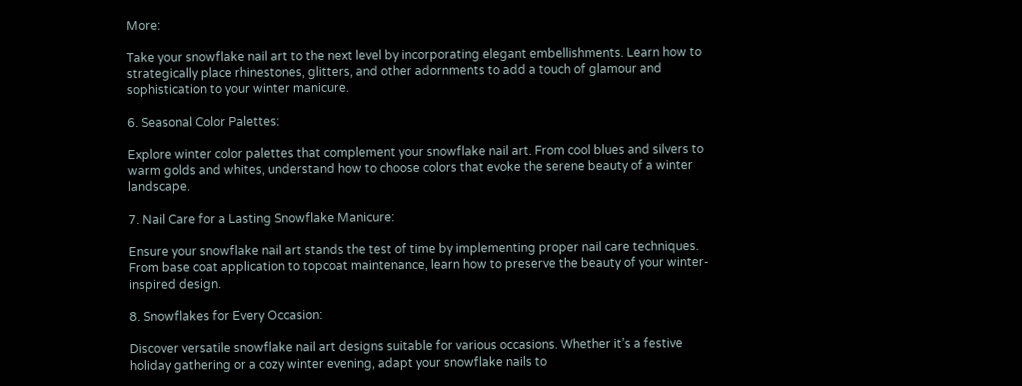More:

Take your snowflake nail art to the next level by incorporating elegant embellishments. Learn how to strategically place rhinestones, glitters, and other adornments to add a touch of glamour and sophistication to your winter manicure.

6. Seasonal Color Palettes:

Explore winter color palettes that complement your snowflake nail art. From cool blues and silvers to warm golds and whites, understand how to choose colors that evoke the serene beauty of a winter landscape.

7. Nail Care for a Lasting Snowflake Manicure:

Ensure your snowflake nail art stands the test of time by implementing proper nail care techniques. From base coat application to topcoat maintenance, learn how to preserve the beauty of your winter-inspired design.

8. Snowflakes for Every Occasion:

Discover versatile snowflake nail art designs suitable for various occasions. Whether it’s a festive holiday gathering or a cozy winter evening, adapt your snowflake nails to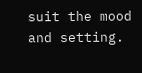suit the mood and setting.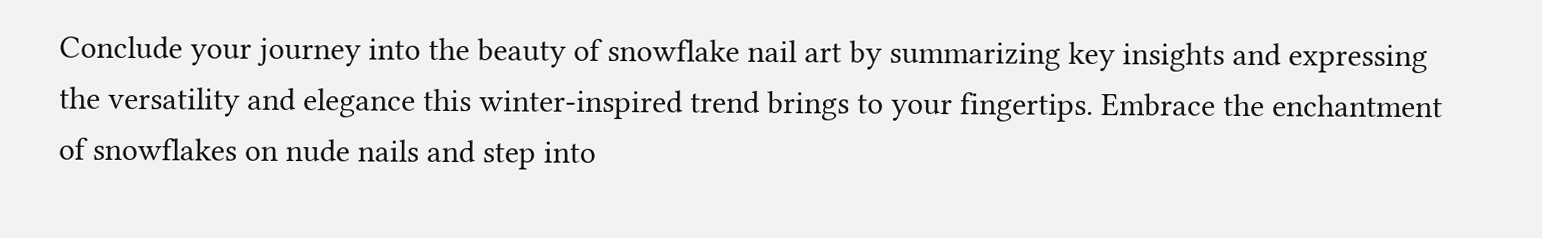Conclude your journey into the beauty of snowflake nail art by summarizing key insights and expressing the versatility and elegance this winter-inspired trend brings to your fingertips. Embrace the enchantment of snowflakes on nude nails and step into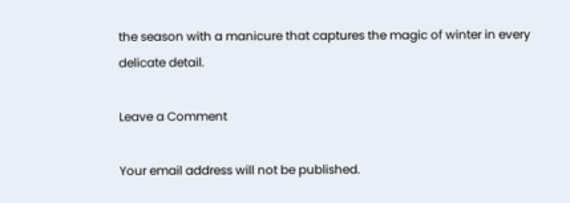the season with a manicure that captures the magic of winter in every delicate detail.

Leave a Comment

Your email address will not be published.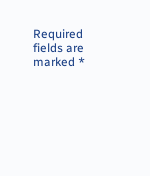Required fields are marked *